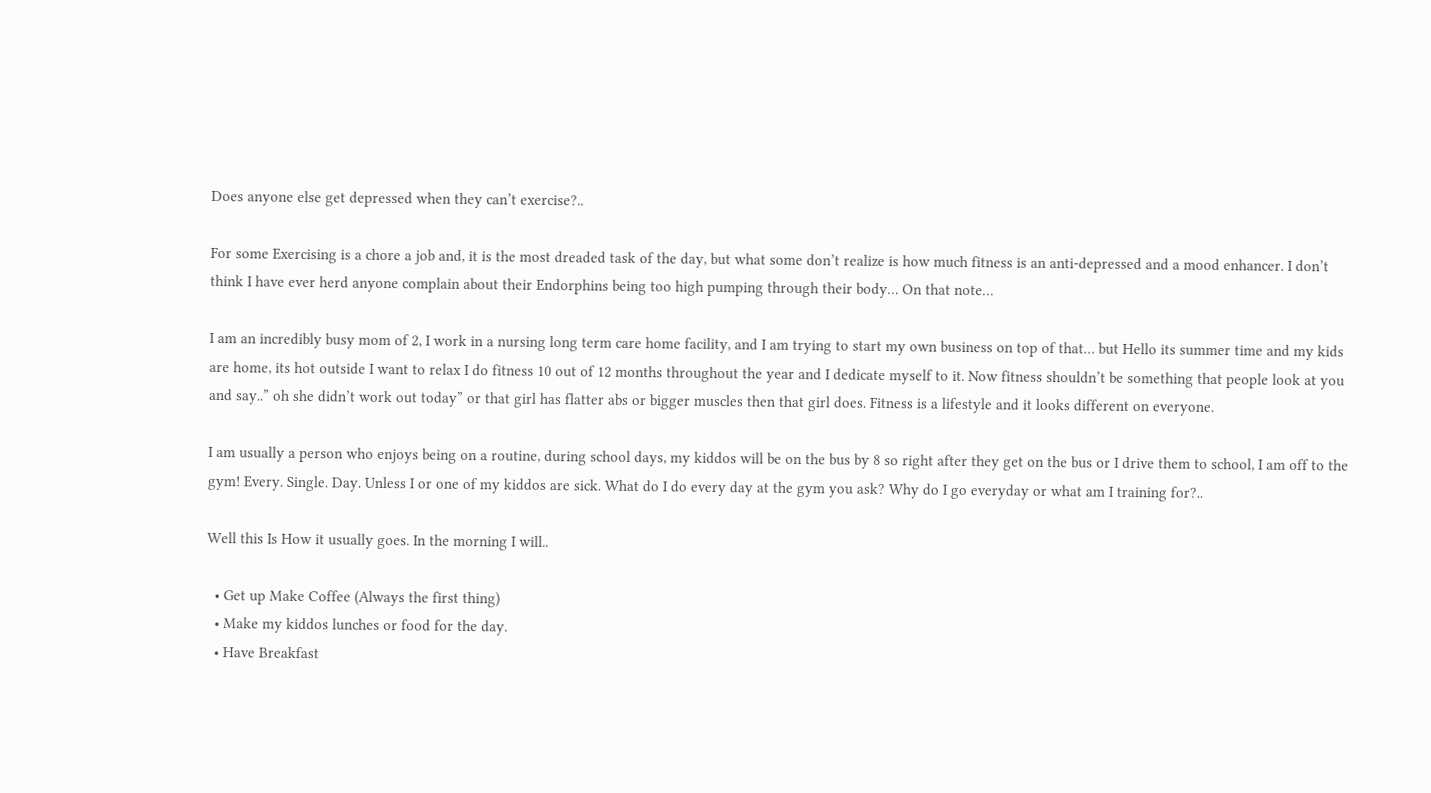Does anyone else get depressed when they can’t exercise?..

For some Exercising is a chore a job and, it is the most dreaded task of the day, but what some don’t realize is how much fitness is an anti-depressed and a mood enhancer. I don’t think I have ever herd anyone complain about their Endorphins being too high pumping through their body… On that note…

I am an incredibly busy mom of 2, I work in a nursing long term care home facility, and I am trying to start my own business on top of that… but Hello its summer time and my kids are home, its hot outside I want to relax I do fitness 10 out of 12 months throughout the year and I dedicate myself to it. Now fitness shouldn’t be something that people look at you and say..” oh she didn’t work out today” or that girl has flatter abs or bigger muscles then that girl does. Fitness is a lifestyle and it looks different on everyone.

I am usually a person who enjoys being on a routine, during school days, my kiddos will be on the bus by 8 so right after they get on the bus or I drive them to school, I am off to the gym! Every. Single. Day. Unless I or one of my kiddos are sick. What do I do every day at the gym you ask? Why do I go everyday or what am I training for?..

Well this Is How it usually goes. In the morning I will..

  • Get up Make Coffee (Always the first thing)
  • Make my kiddos lunches or food for the day.
  • Have Breakfast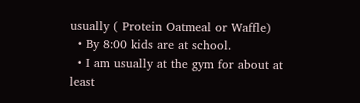usually ( Protein Oatmeal or Waffle)
  • By 8:00 kids are at school.
  • I am usually at the gym for about at least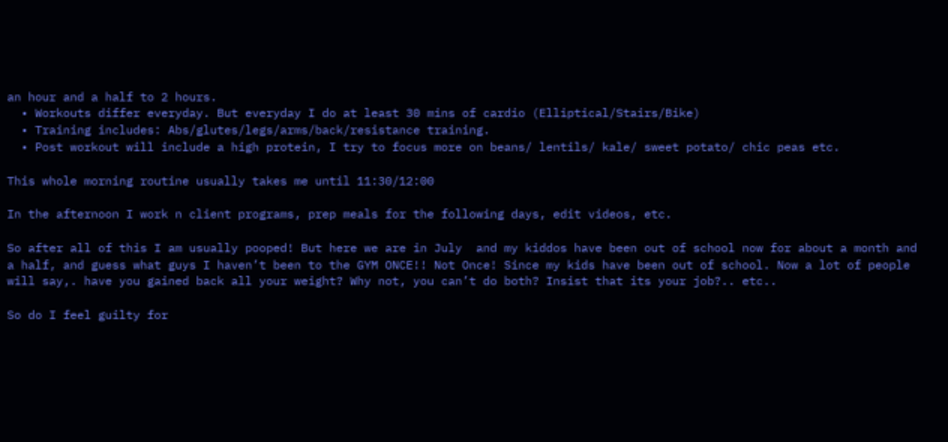an hour and a half to 2 hours.
  • Workouts differ everyday. But everyday I do at least 30 mins of cardio (Elliptical/Stairs/Bike)
  • Training includes: Abs/glutes/legs/arms/back/resistance training.
  • Post workout will include a high protein, I try to focus more on beans/ lentils/ kale/ sweet potato/ chic peas etc.

This whole morning routine usually takes me until 11:30/12:00

In the afternoon I work n client programs, prep meals for the following days, edit videos, etc.

So after all of this I am usually pooped! But here we are in July  and my kiddos have been out of school now for about a month and a half, and guess what guys I haven’t been to the GYM ONCE!! Not Once! Since my kids have been out of school. Now a lot of people will say,. have you gained back all your weight? Why not, you can’t do both? Insist that its your job?.. etc..

So do I feel guilty for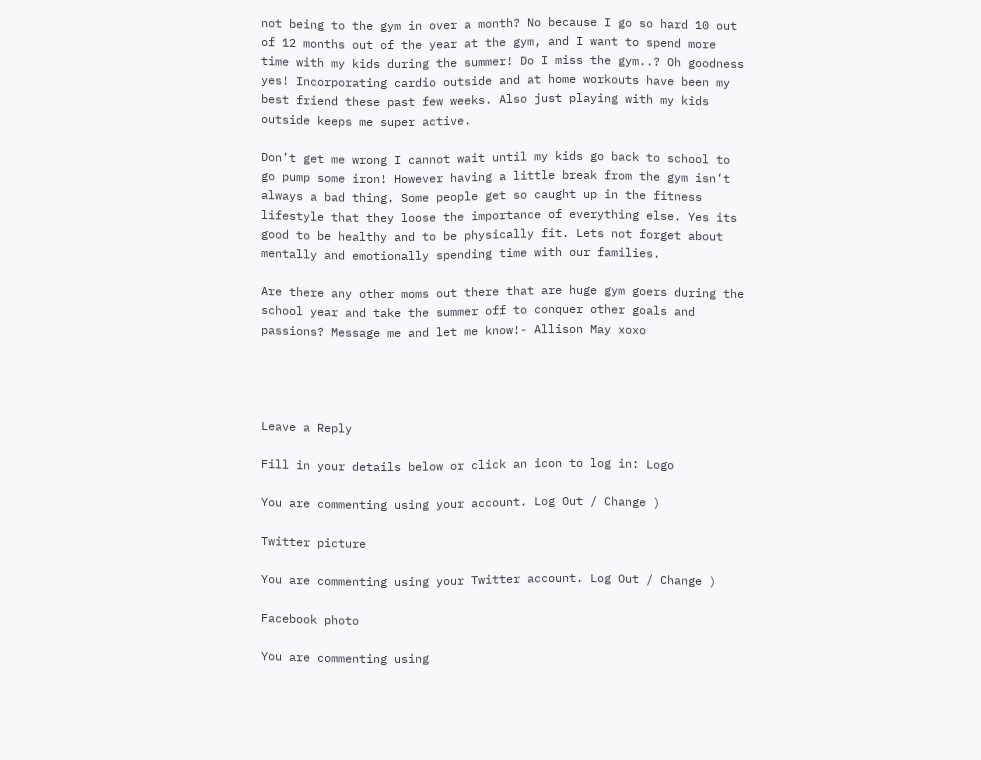not being to the gym in over a month? No because I go so hard 10 out of 12 months out of the year at the gym, and I want to spend more time with my kids during the summer! Do I miss the gym..? Oh goodness yes! Incorporating cardio outside and at home workouts have been my best friend these past few weeks. Also just playing with my kids outside keeps me super active.

Don’t get me wrong I cannot wait until my kids go back to school to go pump some iron! However having a little break from the gym isn’t always a bad thing. Some people get so caught up in the fitness lifestyle that they loose the importance of everything else. Yes its good to be healthy and to be physically fit. Lets not forget about mentally and emotionally spending time with our families.

Are there any other moms out there that are huge gym goers during the school year and take the summer off to conquer other goals and passions? Message me and let me know!- Allison May xoxo




Leave a Reply

Fill in your details below or click an icon to log in: Logo

You are commenting using your account. Log Out / Change )

Twitter picture

You are commenting using your Twitter account. Log Out / Change )

Facebook photo

You are commenting using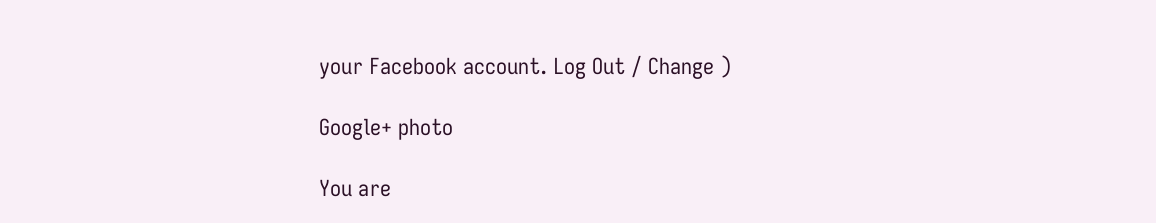your Facebook account. Log Out / Change )

Google+ photo

You are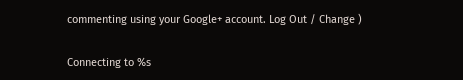commenting using your Google+ account. Log Out / Change )

Connecting to %s